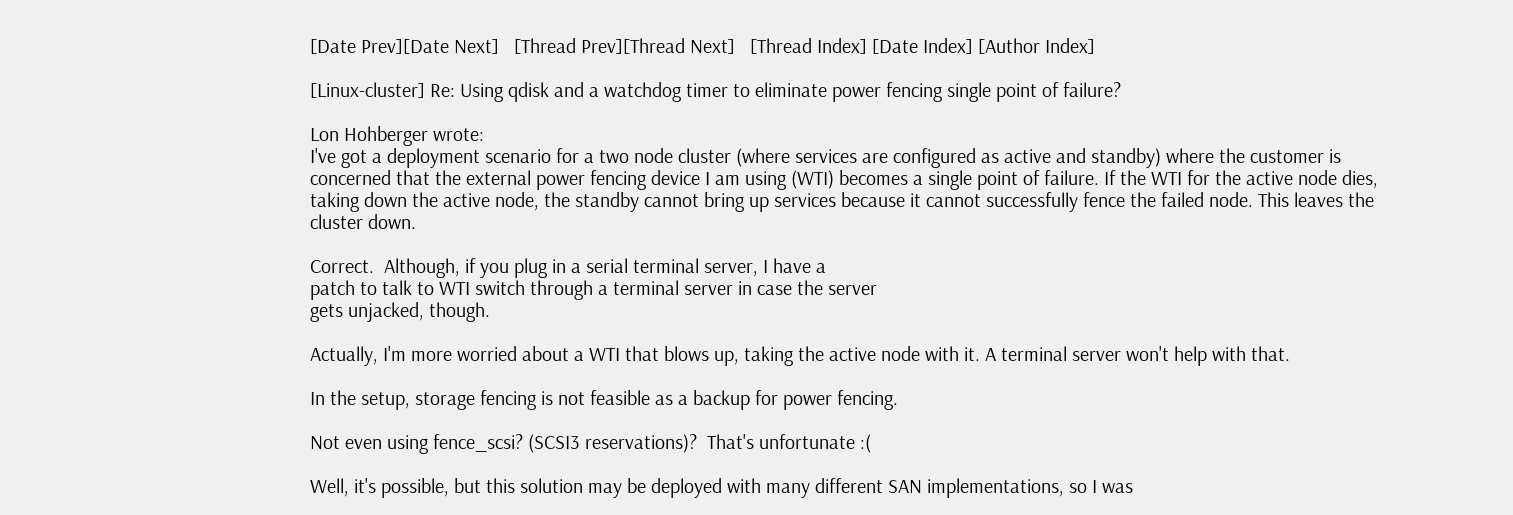[Date Prev][Date Next]   [Thread Prev][Thread Next]   [Thread Index] [Date Index] [Author Index]

[Linux-cluster] Re: Using qdisk and a watchdog timer to eliminate power fencing single point of failure?

Lon Hohberger wrote:
I've got a deployment scenario for a two node cluster (where services are configured as active and standby) where the customer is concerned that the external power fencing device I am using (WTI) becomes a single point of failure. If the WTI for the active node dies, taking down the active node, the standby cannot bring up services because it cannot successfully fence the failed node. This leaves the cluster down.

Correct.  Although, if you plug in a serial terminal server, I have a
patch to talk to WTI switch through a terminal server in case the server
gets unjacked, though.

Actually, I'm more worried about a WTI that blows up, taking the active node with it. A terminal server won't help with that.

In the setup, storage fencing is not feasible as a backup for power fencing.

Not even using fence_scsi? (SCSI3 reservations)?  That's unfortunate :(

Well, it's possible, but this solution may be deployed with many different SAN implementations, so I was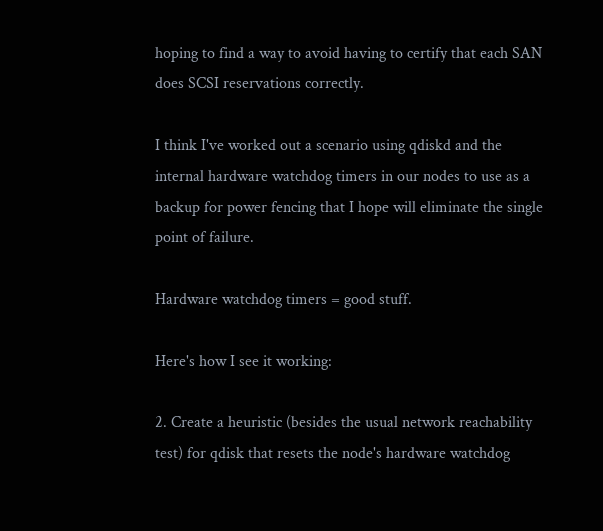hoping to find a way to avoid having to certify that each SAN does SCSI reservations correctly.

I think I've worked out a scenario using qdiskd and the internal hardware watchdog timers in our nodes to use as a backup for power fencing that I hope will eliminate the single point of failure.

Hardware watchdog timers = good stuff.

Here's how I see it working:

2. Create a heuristic (besides the usual network reachability test) for qdisk that resets the node's hardware watchdog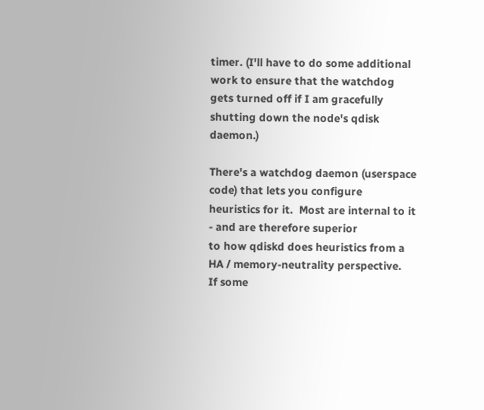timer. (I'll have to do some additional work to ensure that the watchdog gets turned off if I am gracefully shutting down the node's qdisk daemon.)

There's a watchdog daemon (userspace code) that lets you configure
heuristics for it.  Most are internal to it - and are therefore superior
to how qdiskd does heuristics from a HA / memory-neutrality perspective.
If some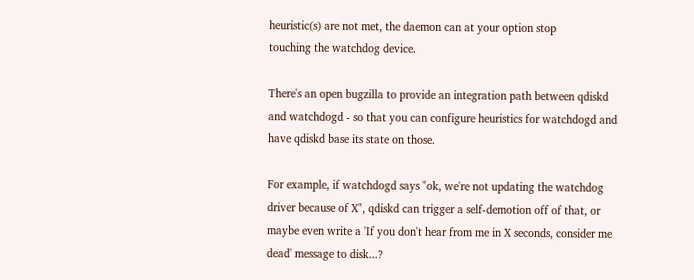heuristic(s) are not met, the daemon can at your option stop
touching the watchdog device.

There's an open bugzilla to provide an integration path between qdiskd
and watchdogd - so that you can configure heuristics for watchdogd and
have qdiskd base its state on those.

For example, if watchdogd says "ok, we're not updating the watchdog
driver because of X", qdiskd can trigger a self-demotion off of that, or
maybe even write a 'If you don't hear from me in X seconds, consider me
dead' message to disk...?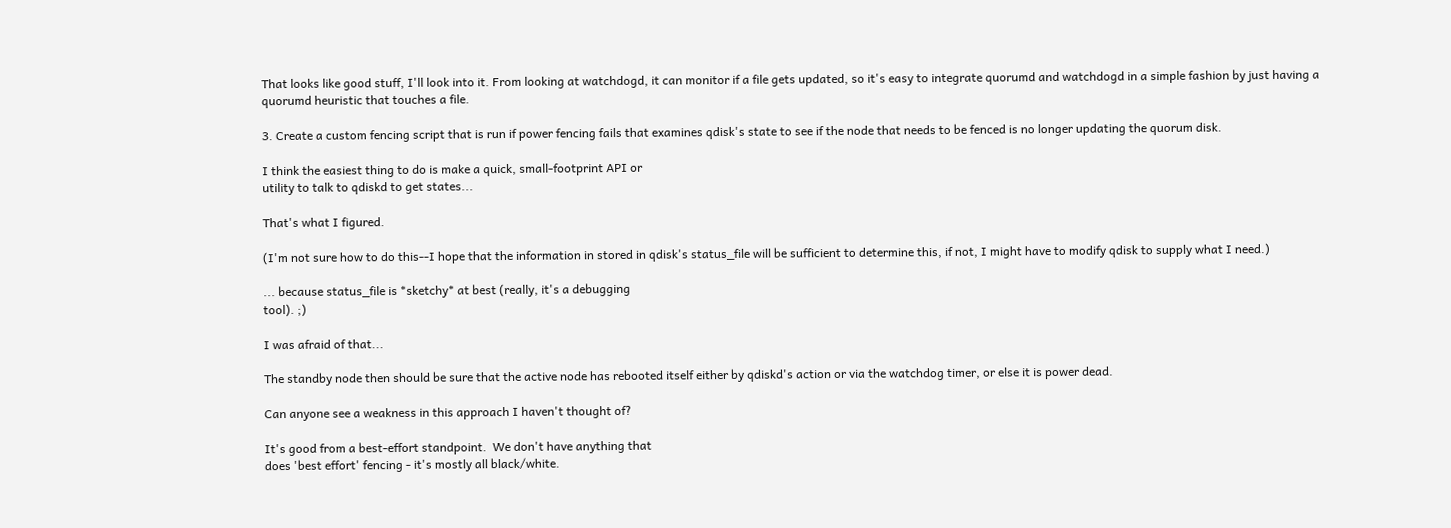That looks like good stuff, I'll look into it. From looking at watchdogd, it can monitor if a file gets updated, so it's easy to integrate quorumd and watchdogd in a simple fashion by just having a quorumd heuristic that touches a file.

3. Create a custom fencing script that is run if power fencing fails that examines qdisk's state to see if the node that needs to be fenced is no longer updating the quorum disk.

I think the easiest thing to do is make a quick, small-footprint API or
utility to talk to qdiskd to get states...

That's what I figured.

(I'm not sure how to do this--I hope that the information in stored in qdisk's status_file will be sufficient to determine this, if not, I might have to modify qdisk to supply what I need.)

... because status_file is *sketchy* at best (really, it's a debugging
tool). ;)

I was afraid of that...

The standby node then should be sure that the active node has rebooted itself either by qdiskd's action or via the watchdog timer, or else it is power dead.

Can anyone see a weakness in this approach I haven't thought of?

It's good from a best-effort standpoint.  We don't have anything that
does 'best effort' fencing - it's mostly all black/white.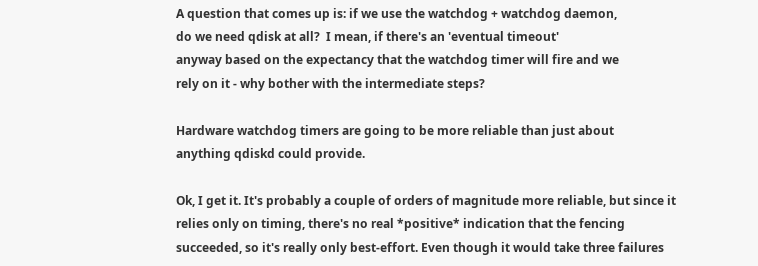A question that comes up is: if we use the watchdog + watchdog daemon,
do we need qdisk at all?  I mean, if there's an 'eventual timeout'
anyway based on the expectancy that the watchdog timer will fire and we
rely on it - why bother with the intermediate steps?

Hardware watchdog timers are going to be more reliable than just about
anything qdiskd could provide.

Ok, I get it. It's probably a couple of orders of magnitude more reliable, but since it relies only on timing, there's no real *positive* indication that the fencing succeeded, so it's really only best-effort. Even though it would take three failures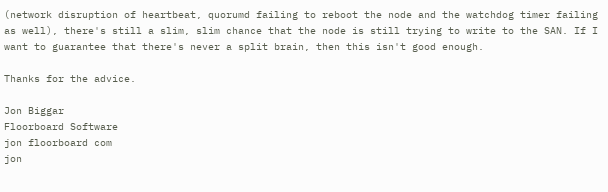(network disruption of heartbeat, quorumd failing to reboot the node and the watchdog timer failing as well), there's still a slim, slim chance that the node is still trying to write to the SAN. If I want to guarantee that there's never a split brain, then this isn't good enough.

Thanks for the advice.

Jon Biggar
Floorboard Software
jon floorboard com
jon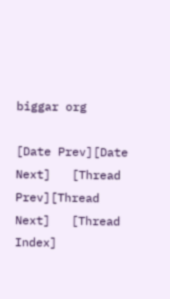biggar org

[Date Prev][Date Next]   [Thread Prev][Thread Next]   [Thread Index]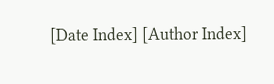[Date Index] [Author Index]